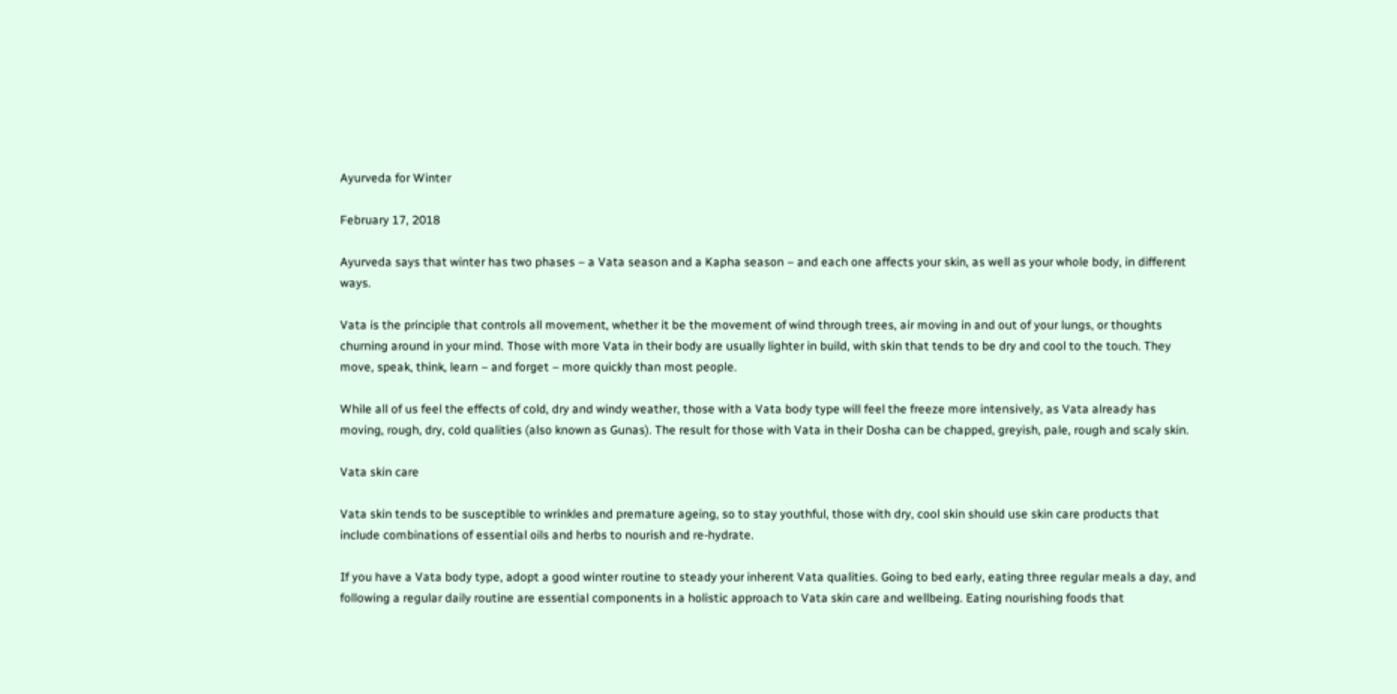Ayurveda for Winter

February 17, 2018

Ayurveda says that winter has two phases – a Vata season and a Kapha season – and each one affects your skin, as well as your whole body, in different ways.

Vata is the principle that controls all movement, whether it be the movement of wind through trees, air moving in and out of your lungs, or thoughts churning around in your mind. Those with more Vata in their body are usually lighter in build, with skin that tends to be dry and cool to the touch. They move, speak, think, learn – and forget – more quickly than most people.

While all of us feel the effects of cold, dry and windy weather, those with a Vata body type will feel the freeze more intensively, as Vata already has moving, rough, dry, cold qualities (also known as Gunas). The result for those with Vata in their Dosha can be chapped, greyish, pale, rough and scaly skin.

Vata skin care

Vata skin tends to be susceptible to wrinkles and premature ageing, so to stay youthful, those with dry, cool skin should use skin care products that include combinations of essential oils and herbs to nourish and re-hydrate.

If you have a Vata body type, adopt a good winter routine to steady your inherent Vata qualities. Going to bed early, eating three regular meals a day, and following a regular daily routine are essential components in a holistic approach to Vata skin care and wellbeing. Eating nourishing foods that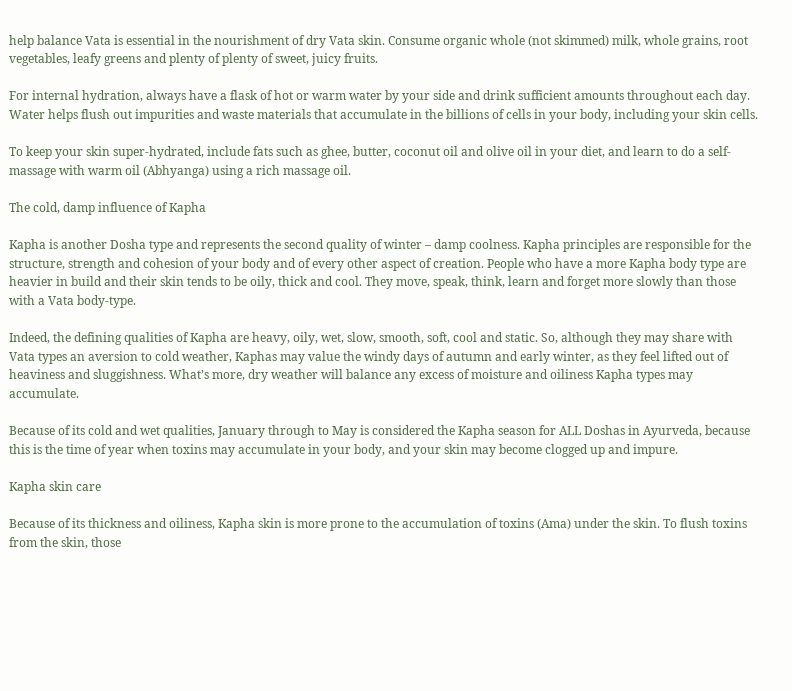help balance Vata is essential in the nourishment of dry Vata skin. Consume organic whole (not skimmed) milk, whole grains, root vegetables, leafy greens and plenty of plenty of sweet, juicy fruits.

For internal hydration, always have a flask of hot or warm water by your side and drink sufficient amounts throughout each day. Water helps flush out impurities and waste materials that accumulate in the billions of cells in your body, including your skin cells.

To keep your skin super-hydrated, include fats such as ghee, butter, coconut oil and olive oil in your diet, and learn to do a self-massage with warm oil (Abhyanga) using a rich massage oil.

The cold, damp influence of Kapha

Kapha is another Dosha type and represents the second quality of winter – damp coolness. Kapha principles are responsible for the structure, strength and cohesion of your body and of every other aspect of creation. People who have a more Kapha body type are heavier in build and their skin tends to be oily, thick and cool. They move, speak, think, learn and forget more slowly than those with a Vata body-type.

Indeed, the defining qualities of Kapha are heavy, oily, wet, slow, smooth, soft, cool and static. So, although they may share with Vata types an aversion to cold weather, Kaphas may value the windy days of autumn and early winter, as they feel lifted out of heaviness and sluggishness. What’s more, dry weather will balance any excess of moisture and oiliness Kapha types may accumulate.

Because of its cold and wet qualities, January through to May is considered the Kapha season for ALL Doshas in Ayurveda, because this is the time of year when toxins may accumulate in your body, and your skin may become clogged up and impure.

Kapha skin care

Because of its thickness and oiliness, Kapha skin is more prone to the accumulation of toxins (Ama) under the skin. To flush toxins from the skin, those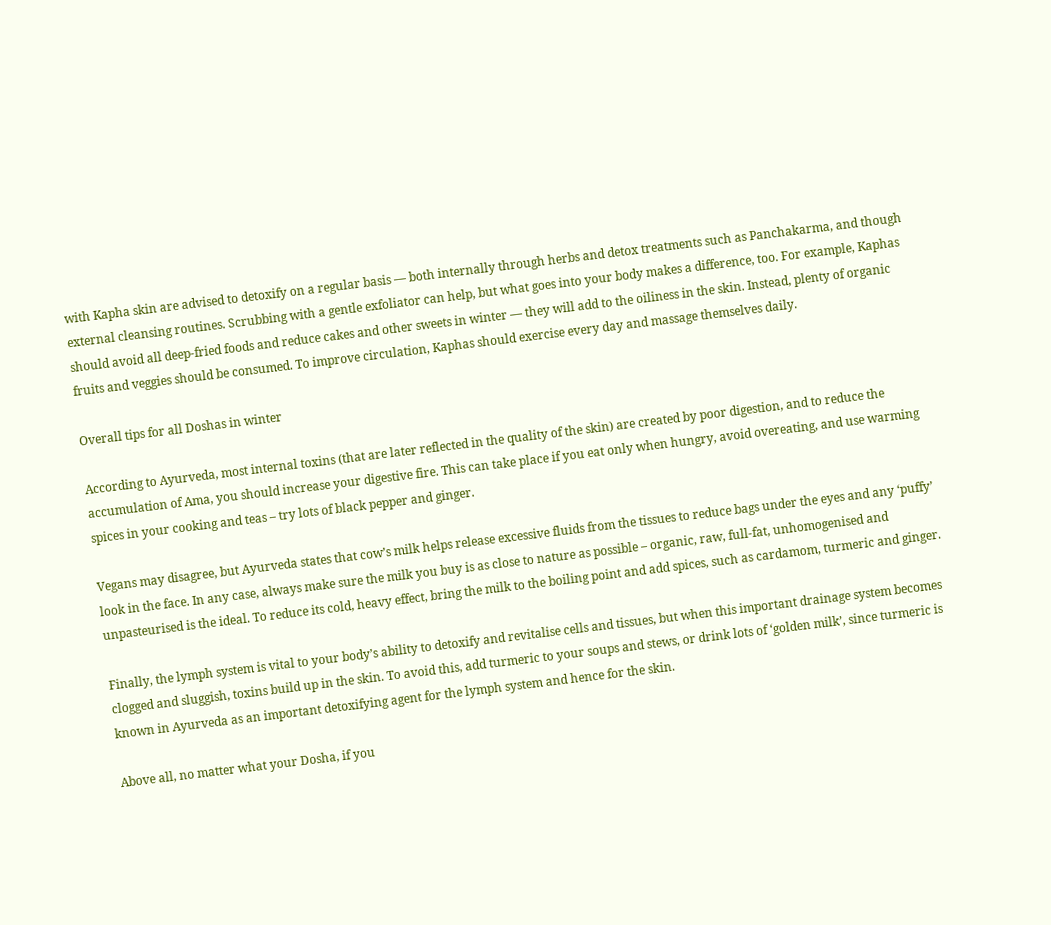with Kapha skin are advised to detoxify on a regular basis — both internally through herbs and detox treatments such as Panchakarma, and though external cleansing routines. Scrubbing with a gentle exfoliator can help, but what goes into your body makes a difference, too. For example, Kaphas should avoid all deep-fried foods and reduce cakes and other sweets in winter — they will add to the oiliness in the skin. Instead, plenty of organic fruits and veggies should be consumed. To improve circulation, Kaphas should exercise every day and massage themselves daily.

Overall tips for all Doshas in winter

According to Ayurveda, most internal toxins (that are later reflected in the quality of the skin) are created by poor digestion, and to reduce the accumulation of Ama, you should increase your digestive fire. This can take place if you eat only when hungry, avoid overeating, and use warming spices in your cooking and teas – try lots of black pepper and ginger.

Vegans may disagree, but Ayurveda states that cow’s milk helps release excessive fluids from the tissues to reduce bags under the eyes and any ‘puffy’ look in the face. In any case, always make sure the milk you buy is as close to nature as possible – organic, raw, full-fat, unhomogenised and unpasteurised is the ideal. To reduce its cold, heavy effect, bring the milk to the boiling point and add spices, such as cardamom, turmeric and ginger.

Finally, the lymph system is vital to your body’s ability to detoxify and revitalise cells and tissues, but when this important drainage system becomes clogged and sluggish, toxins build up in the skin. To avoid this, add turmeric to your soups and stews, or drink lots of ‘golden milk’, since turmeric is known in Ayurveda as an important detoxifying agent for the lymph system and hence for the skin.

Above all, no matter what your Dosha, if you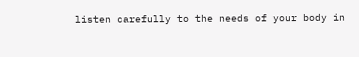listen carefully to the needs of your body in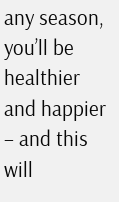any season, you’ll be healthier and happier – and this will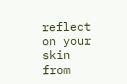reflect on your skin from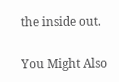the inside out.

You Might Also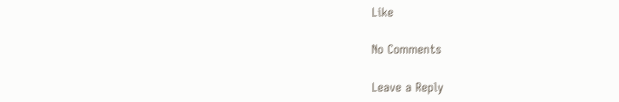Like

No Comments

Leave a Reply